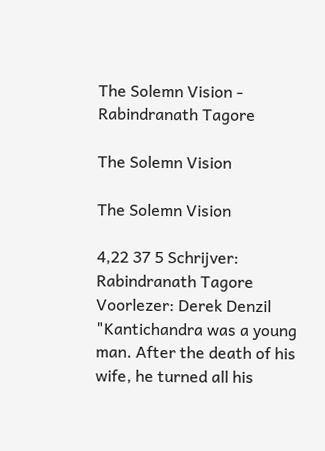The Solemn Vision - Rabindranath Tagore

The Solemn Vision

The Solemn Vision

4,22 37 5 Schrijver: Rabindranath Tagore Voorlezer: Derek Denzil
"Kantichandra was a young man. After the death of his wife, he turned all his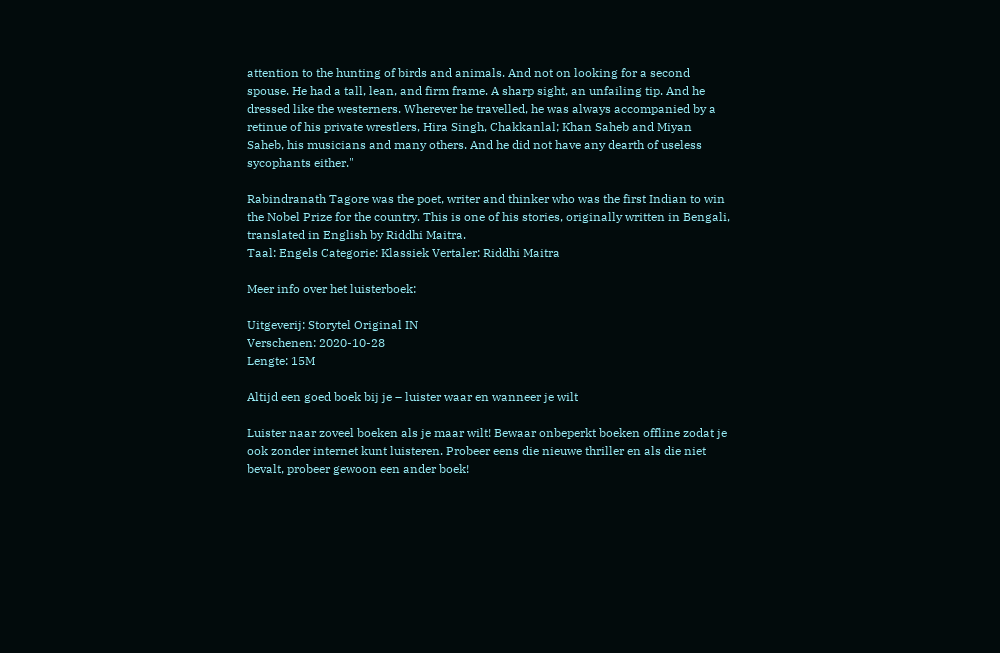attention to the hunting of birds and animals. And not on looking for a second spouse. He had a tall, lean, and firm frame. A sharp sight, an unfailing tip. And he dressed like the westerners. Wherever he travelled, he was always accompanied by a retinue of his private wrestlers, Hira Singh, Chakkanlal; Khan Saheb and Miyan Saheb, his musicians and many others. And he did not have any dearth of useless sycophants either."

Rabindranath Tagore was the poet, writer and thinker who was the first Indian to win the Nobel Prize for the country. This is one of his stories, originally written in Bengali, translated in English by Riddhi Maitra.
Taal: Engels Categorie: Klassiek Vertaler: Riddhi Maitra

Meer info over het luisterboek:

Uitgeverij: Storytel Original IN
Verschenen: 2020-10-28
Lengte: 15M

Altijd een goed boek bij je – luister waar en wanneer je wilt

Luister naar zoveel boeken als je maar wilt! Bewaar onbeperkt boeken offline zodat je ook zonder internet kunt luisteren. Probeer eens die nieuwe thriller en als die niet bevalt, probeer gewoon een ander boek!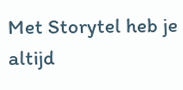Met Storytel heb je altijd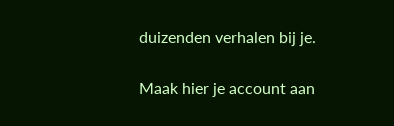duizenden verhalen bij je.

Maak hier je account aan